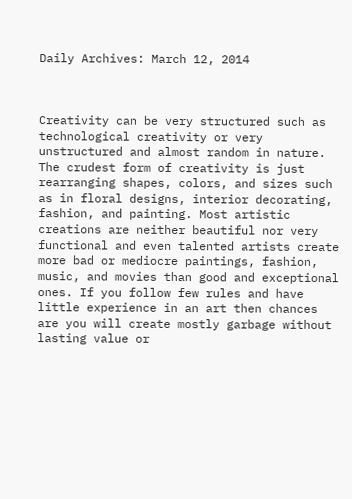Daily Archives: March 12, 2014



Creativity can be very structured such as technological creativity or very unstructured and almost random in nature. The crudest form of creativity is just rearranging shapes, colors, and sizes such as in floral designs, interior decorating, fashion, and painting. Most artistic creations are neither beautiful nor very functional and even talented artists create more bad or mediocre paintings, fashion, music, and movies than good and exceptional ones. If you follow few rules and have little experience in an art then chances are you will create mostly garbage without lasting value or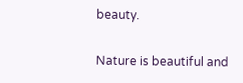beauty.

Nature is beautiful and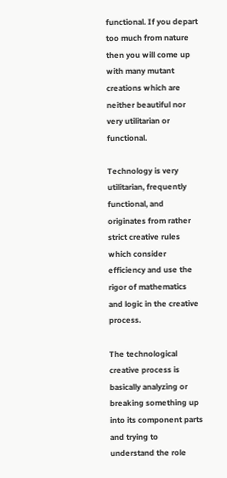functional. If you depart too much from nature then you will come up with many mutant creations which are neither beautiful nor very utilitarian or functional.

Technology is very utilitarian, frequently functional, and originates from rather strict creative rules which consider efficiency and use the rigor of mathematics and logic in the creative process.

The technological creative process is basically analyzing or breaking something up into its component parts and trying to understand the role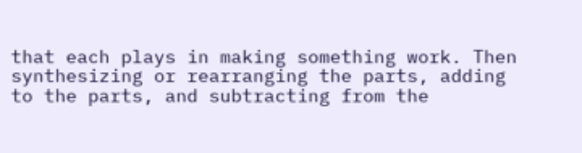that each plays in making something work. Then synthesizing or rearranging the parts, adding to the parts, and subtracting from the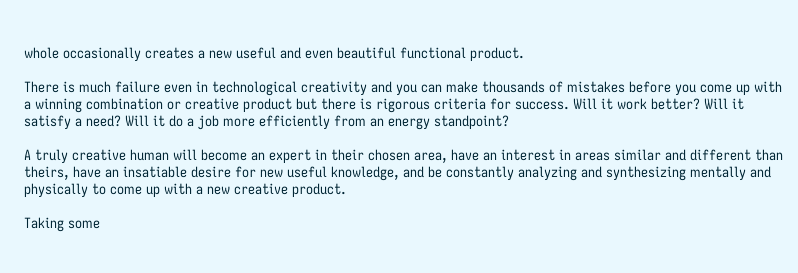whole occasionally creates a new useful and even beautiful functional product.

There is much failure even in technological creativity and you can make thousands of mistakes before you come up with a winning combination or creative product but there is rigorous criteria for success. Will it work better? Will it satisfy a need? Will it do a job more efficiently from an energy standpoint?

A truly creative human will become an expert in their chosen area, have an interest in areas similar and different than theirs, have an insatiable desire for new useful knowledge, and be constantly analyzing and synthesizing mentally and physically to come up with a new creative product.

Taking some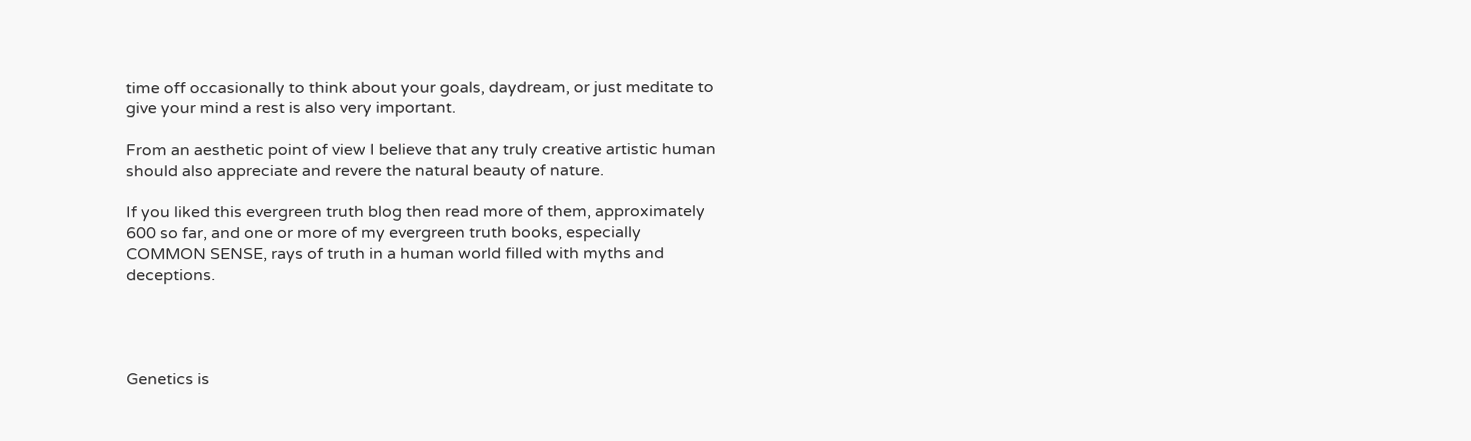time off occasionally to think about your goals, daydream, or just meditate to give your mind a rest is also very important.

From an aesthetic point of view I believe that any truly creative artistic human should also appreciate and revere the natural beauty of nature.

If you liked this evergreen truth blog then read more of them, approximately 600 so far, and one or more of my evergreen truth books, especially COMMON SENSE, rays of truth in a human world filled with myths and deceptions.




Genetics is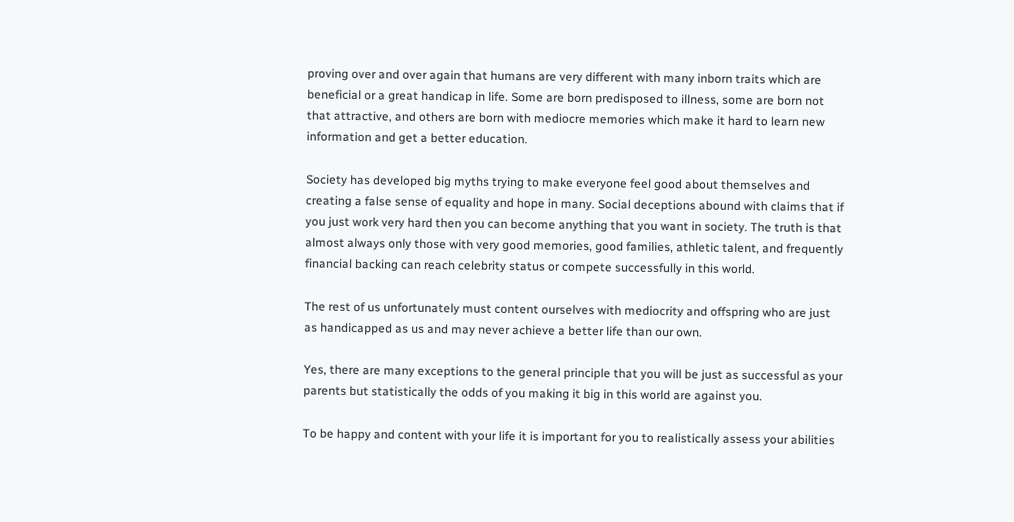proving over and over again that humans are very different with many inborn traits which are beneficial or a great handicap in life. Some are born predisposed to illness, some are born not that attractive, and others are born with mediocre memories which make it hard to learn new information and get a better education.

Society has developed big myths trying to make everyone feel good about themselves and creating a false sense of equality and hope in many. Social deceptions abound with claims that if you just work very hard then you can become anything that you want in society. The truth is that almost always only those with very good memories, good families, athletic talent, and frequently financial backing can reach celebrity status or compete successfully in this world.

The rest of us unfortunately must content ourselves with mediocrity and offspring who are just as handicapped as us and may never achieve a better life than our own.

Yes, there are many exceptions to the general principle that you will be just as successful as your parents but statistically the odds of you making it big in this world are against you.

To be happy and content with your life it is important for you to realistically assess your abilities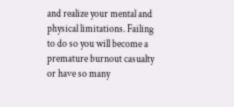and realize your mental and physical limitations. Failing to do so you will become a premature burnout casualty or have so many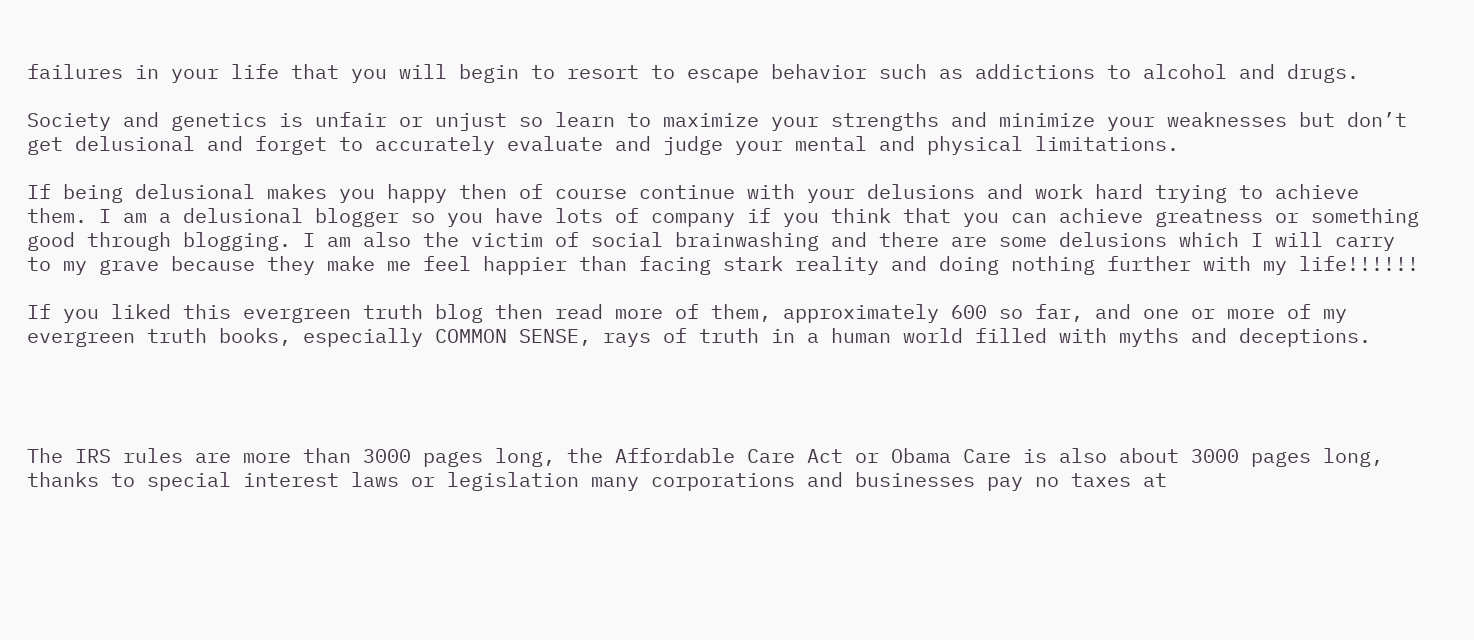failures in your life that you will begin to resort to escape behavior such as addictions to alcohol and drugs.

Society and genetics is unfair or unjust so learn to maximize your strengths and minimize your weaknesses but don’t get delusional and forget to accurately evaluate and judge your mental and physical limitations.

If being delusional makes you happy then of course continue with your delusions and work hard trying to achieve them. I am a delusional blogger so you have lots of company if you think that you can achieve greatness or something good through blogging. I am also the victim of social brainwashing and there are some delusions which I will carry to my grave because they make me feel happier than facing stark reality and doing nothing further with my life!!!!!!

If you liked this evergreen truth blog then read more of them, approximately 600 so far, and one or more of my evergreen truth books, especially COMMON SENSE, rays of truth in a human world filled with myths and deceptions.




The IRS rules are more than 3000 pages long, the Affordable Care Act or Obama Care is also about 3000 pages long, thanks to special interest laws or legislation many corporations and businesses pay no taxes at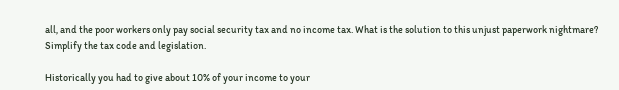all, and the poor workers only pay social security tax and no income tax. What is the solution to this unjust paperwork nightmare? Simplify the tax code and legislation.

Historically you had to give about 10% of your income to your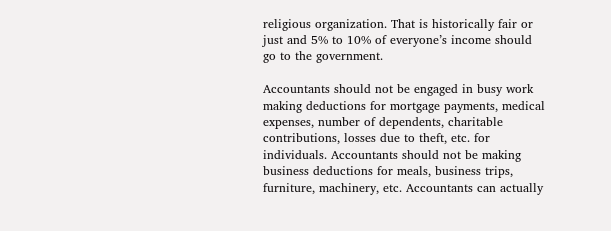religious organization. That is historically fair or just and 5% to 10% of everyone’s income should go to the government.

Accountants should not be engaged in busy work making deductions for mortgage payments, medical expenses, number of dependents, charitable contributions, losses due to theft, etc. for individuals. Accountants should not be making business deductions for meals, business trips, furniture, machinery, etc. Accountants can actually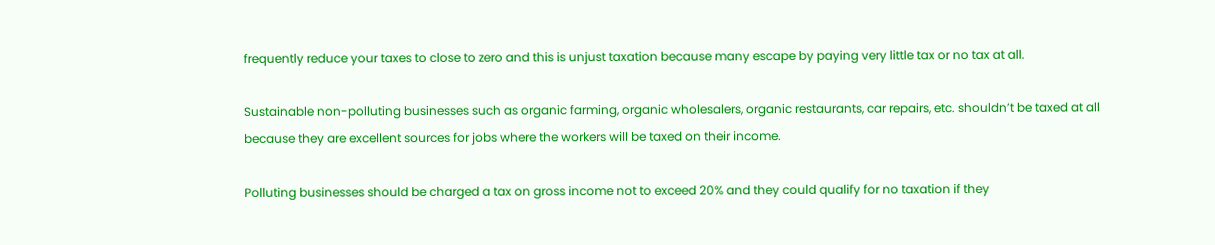frequently reduce your taxes to close to zero and this is unjust taxation because many escape by paying very little tax or no tax at all.

Sustainable non-polluting businesses such as organic farming, organic wholesalers, organic restaurants, car repairs, etc. shouldn’t be taxed at all because they are excellent sources for jobs where the workers will be taxed on their income.

Polluting businesses should be charged a tax on gross income not to exceed 20% and they could qualify for no taxation if they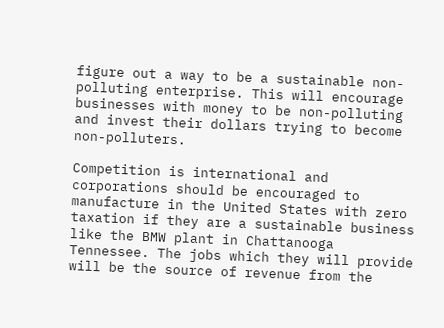figure out a way to be a sustainable non-polluting enterprise. This will encourage businesses with money to be non-polluting and invest their dollars trying to become non-polluters.

Competition is international and corporations should be encouraged to manufacture in the United States with zero taxation if they are a sustainable business like the BMW plant in Chattanooga Tennessee. The jobs which they will provide will be the source of revenue from the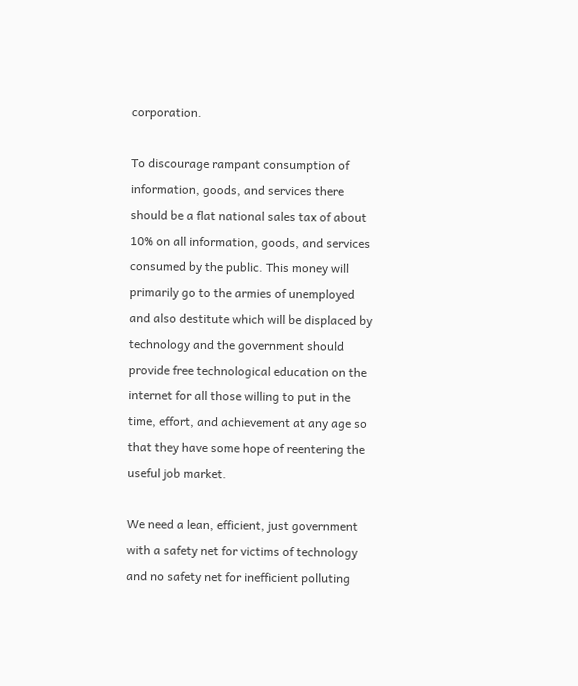corporation.

To discourage rampant consumption of information, goods, and services there should be a flat national sales tax of about 10% on all information, goods, and services consumed by the public. This money will primarily go to the armies of unemployed and also destitute which will be displaced by technology and the government should provide free technological education on the internet for all those willing to put in the time, effort, and achievement at any age so that they have some hope of reentering the useful job market.

We need a lean, efficient, just government with a safety net for victims of technology and no safety net for inefficient polluting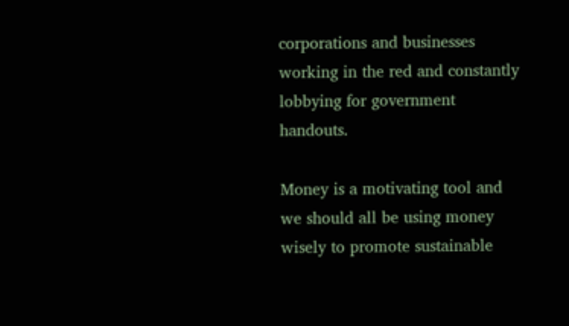corporations and businesses working in the red and constantly lobbying for government handouts.

Money is a motivating tool and we should all be using money wisely to promote sustainable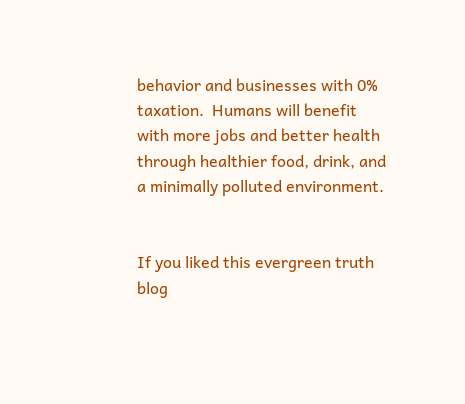behavior and businesses with 0% taxation.  Humans will benefit with more jobs and better health through healthier food, drink, and a minimally polluted environment.


If you liked this evergreen truth blog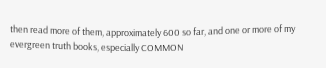then read more of them, approximately 600 so far, and one or more of my evergreen truth books, especially COMMON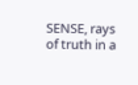SENSE, rays of truth in a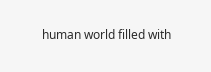human world filled with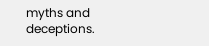myths and deceptions.